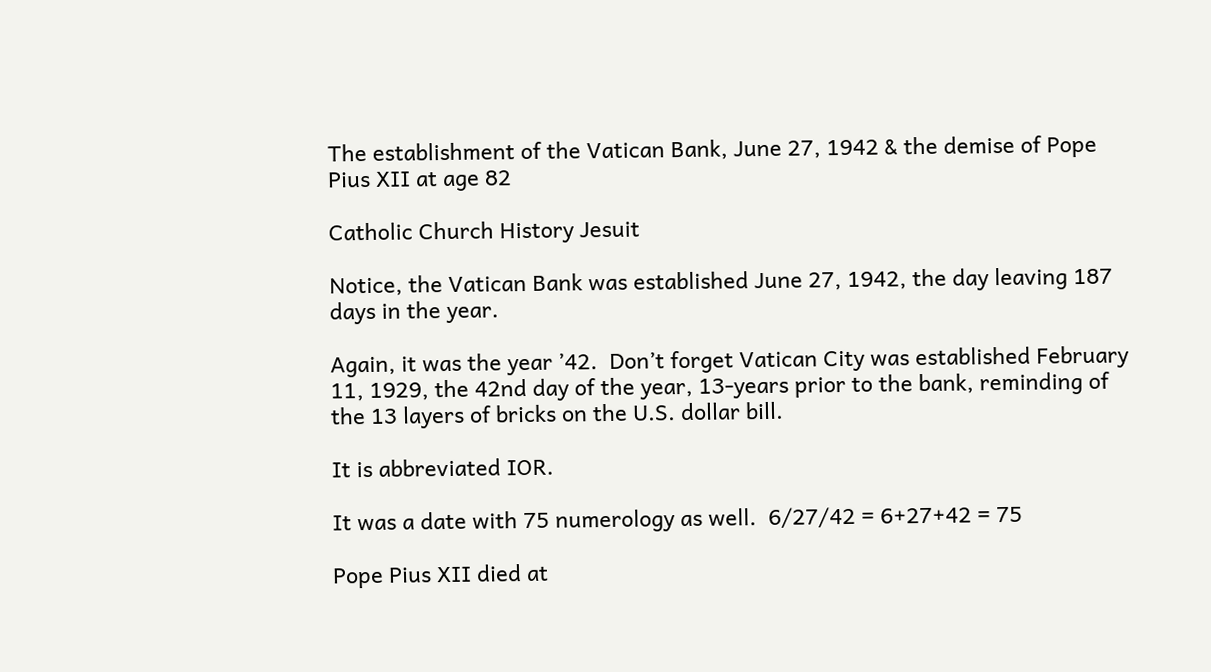The establishment of the Vatican Bank, June 27, 1942 & the demise of Pope Pius XII at age 82

Catholic Church History Jesuit

Notice, the Vatican Bank was established June 27, 1942, the day leaving 187 days in the year.

Again, it was the year ’42.  Don’t forget Vatican City was established February 11, 1929, the 42nd day of the year, 13-years prior to the bank, reminding of the 13 layers of bricks on the U.S. dollar bill.

It is abbreviated IOR.

It was a date with 75 numerology as well.  6/27/42 = 6+27+42 = 75

Pope Pius XII died at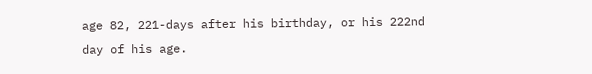age 82, 221-days after his birthday, or his 222nd day of his age.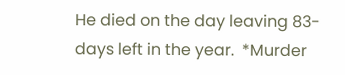He died on the day leaving 83-days left in the year.  *Murder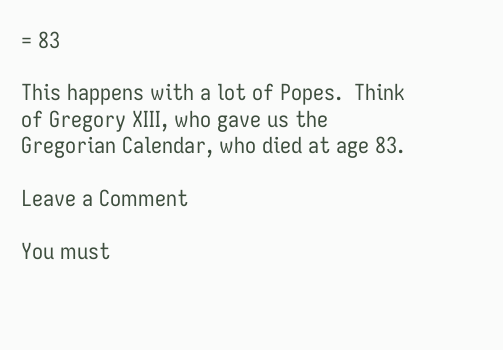= 83

This happens with a lot of Popes.  Think of Gregory XIII, who gave us the Gregorian Calendar, who died at age 83.

Leave a Comment

You must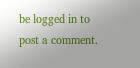be logged in to post a comment.